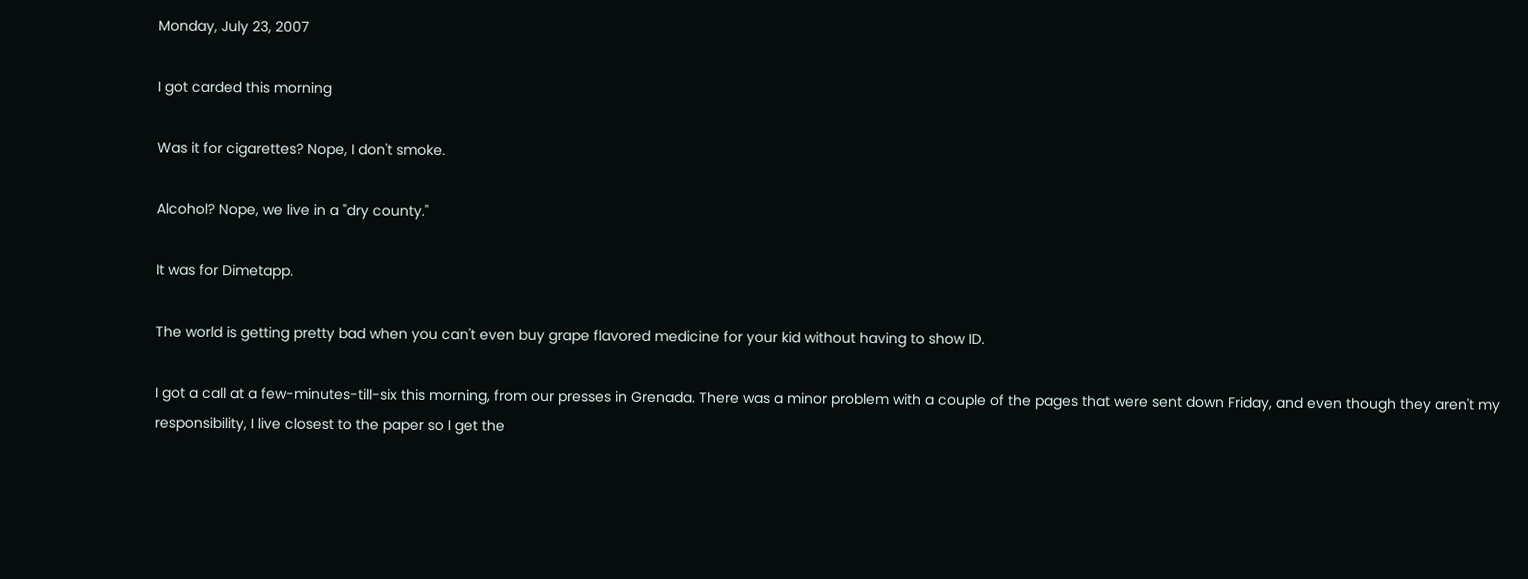Monday, July 23, 2007

I got carded this morning

Was it for cigarettes? Nope, I don't smoke.

Alcohol? Nope, we live in a "dry county."

It was for Dimetapp.

The world is getting pretty bad when you can't even buy grape flavored medicine for your kid without having to show ID.

I got a call at a few-minutes-till-six this morning, from our presses in Grenada. There was a minor problem with a couple of the pages that were sent down Friday, and even though they aren't my responsibility, I live closest to the paper so I get the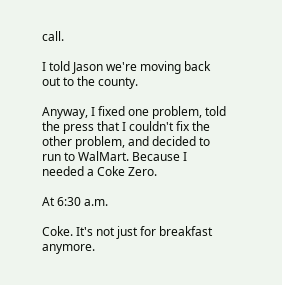call.

I told Jason we're moving back out to the county.

Anyway, I fixed one problem, told the press that I couldn't fix the other problem, and decided to run to WalMart. Because I needed a Coke Zero.

At 6:30 a.m.

Coke. It's not just for breakfast anymore.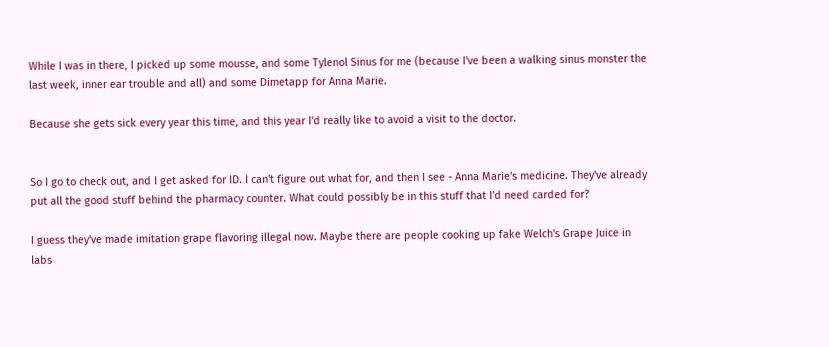While I was in there, I picked up some mousse, and some Tylenol Sinus for me (because I've been a walking sinus monster the last week, inner ear trouble and all) and some Dimetapp for Anna Marie.

Because she gets sick every year this time, and this year I'd really like to avoid a visit to the doctor.


So I go to check out, and I get asked for ID. I can't figure out what for, and then I see - Anna Marie's medicine. They've already put all the good stuff behind the pharmacy counter. What could possibly be in this stuff that I'd need carded for?

I guess they've made imitation grape flavoring illegal now. Maybe there are people cooking up fake Welch's Grape Juice in labs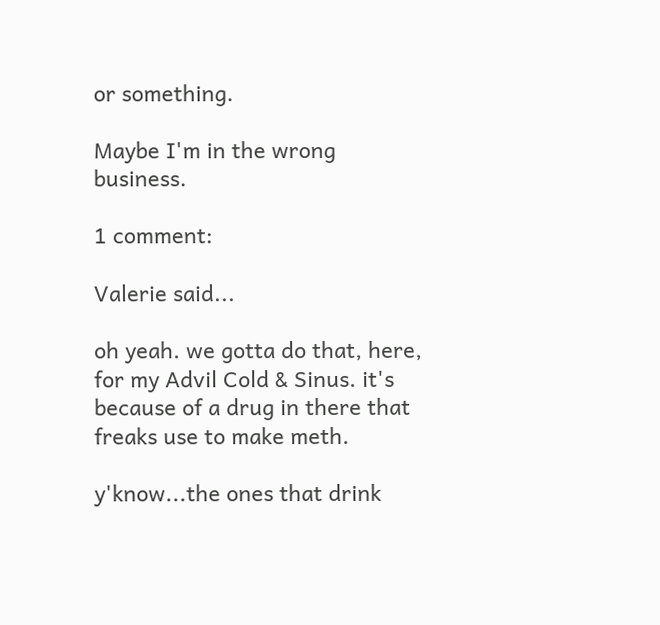or something.

Maybe I'm in the wrong business.

1 comment:

Valerie said...

oh yeah. we gotta do that, here, for my Advil Cold & Sinus. it's because of a drug in there that freaks use to make meth.

y'know...the ones that drink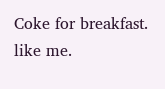Coke for breakfast.
like me.